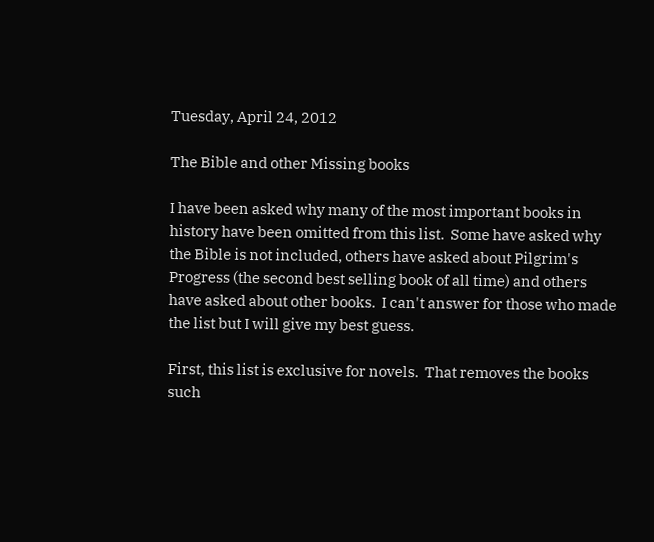Tuesday, April 24, 2012

The Bible and other Missing books

I have been asked why many of the most important books in history have been omitted from this list.  Some have asked why the Bible is not included, others have asked about Pilgrim's Progress (the second best selling book of all time) and others have asked about other books.  I can't answer for those who made the list but I will give my best guess.

First, this list is exclusive for novels.  That removes the books such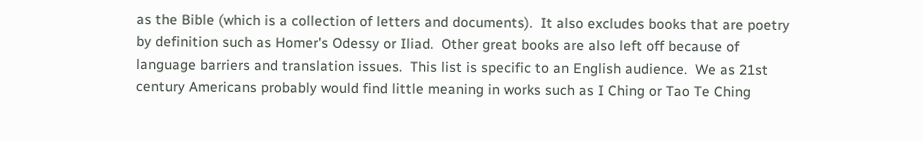as the Bible (which is a collection of letters and documents).  It also excludes books that are poetry by definition such as Homer's Odessy or Iliad.  Other great books are also left off because of language barriers and translation issues.  This list is specific to an English audience.  We as 21st century Americans probably would find little meaning in works such as I Ching or Tao Te Ching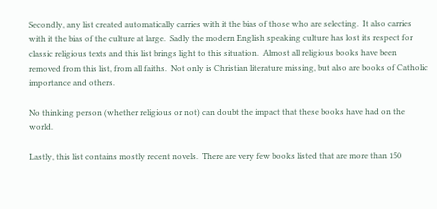Secondly, any list created automatically carries with it the bias of those who are selecting.  It also carries with it the bias of the culture at large.  Sadly the modern English speaking culture has lost its respect for classic religious texts and this list brings light to this situation.  Almost all religious books have been removed from this list, from all faiths.  Not only is Christian literature missing, but also are books of Catholic importance and others.

No thinking person (whether religious or not) can doubt the impact that these books have had on the world.

Lastly, this list contains mostly recent novels.  There are very few books listed that are more than 150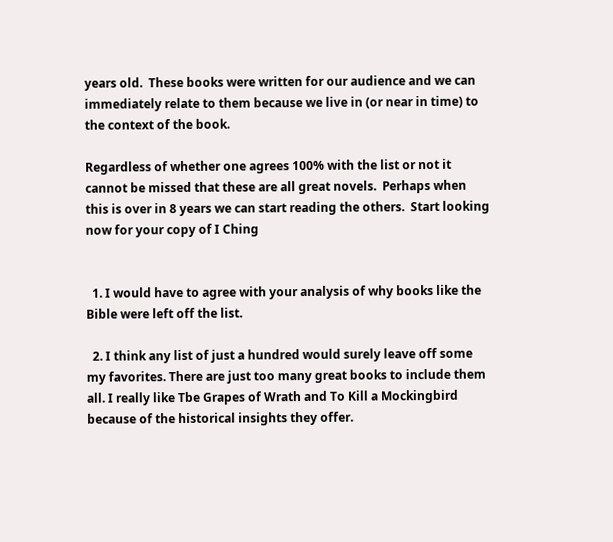years old.  These books were written for our audience and we can immediately relate to them because we live in (or near in time) to the context of the book.

Regardless of whether one agrees 100% with the list or not it cannot be missed that these are all great novels.  Perhaps when this is over in 8 years we can start reading the others.  Start looking now for your copy of I Ching


  1. I would have to agree with your analysis of why books like the Bible were left off the list.

  2. I think any list of just a hundred would surely leave off some my favorites. There are just too many great books to include them all. I really like Tbe Grapes of Wrath and To Kill a Mockingbird because of the historical insights they offer.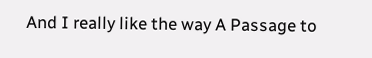And I really like the way A Passage to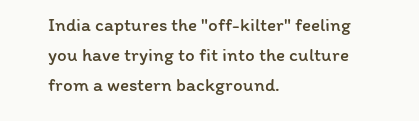India captures the "off-kilter" feeling you have trying to fit into the culture from a western background.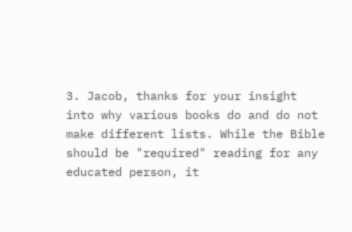3. Jacob, thanks for your insight into why various books do and do not make different lists. While the Bible should be "required" reading for any educated person, it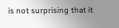is not surprising that it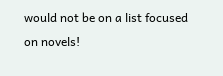would not be on a list focused on novels!